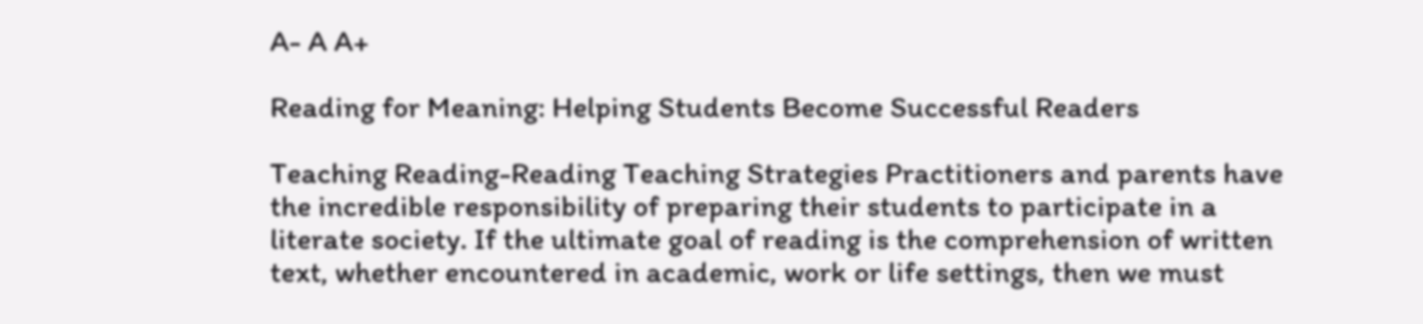A- A A+

Reading for Meaning: Helping Students Become Successful Readers

Teaching Reading-Reading Teaching Strategies Practitioners and parents have the incredible responsibility of preparing their students to participate in a literate society. If the ultimate goal of reading is the comprehension of written text, whether encountered in academic, work or life settings, then we must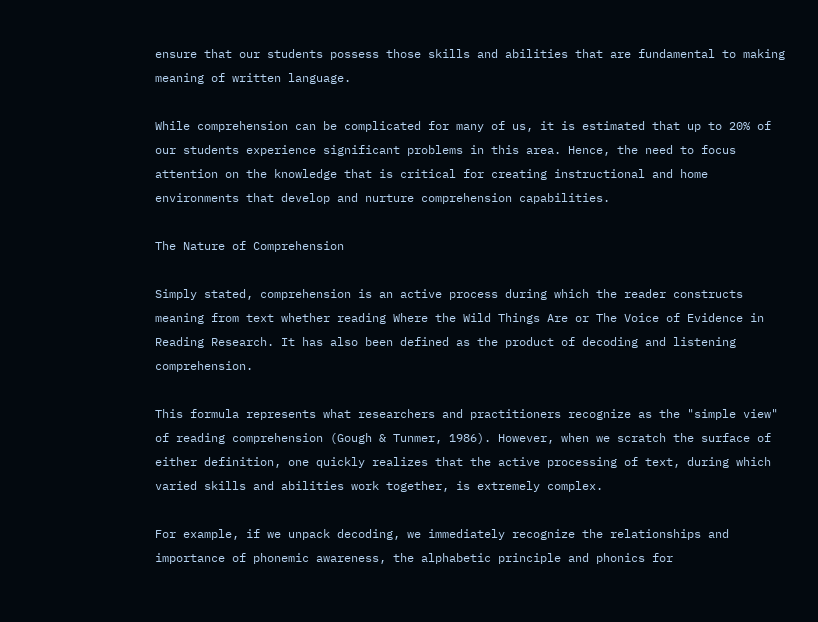ensure that our students possess those skills and abilities that are fundamental to making meaning of written language.

While comprehension can be complicated for many of us, it is estimated that up to 20% of our students experience significant problems in this area. Hence, the need to focus attention on the knowledge that is critical for creating instructional and home environments that develop and nurture comprehension capabilities.

The Nature of Comprehension

Simply stated, comprehension is an active process during which the reader constructs meaning from text whether reading Where the Wild Things Are or The Voice of Evidence in Reading Research. It has also been defined as the product of decoding and listening comprehension.

This formula represents what researchers and practitioners recognize as the "simple view" of reading comprehension (Gough & Tunmer, 1986). However, when we scratch the surface of either definition, one quickly realizes that the active processing of text, during which varied skills and abilities work together, is extremely complex.

For example, if we unpack decoding, we immediately recognize the relationships and importance of phonemic awareness, the alphabetic principle and phonics for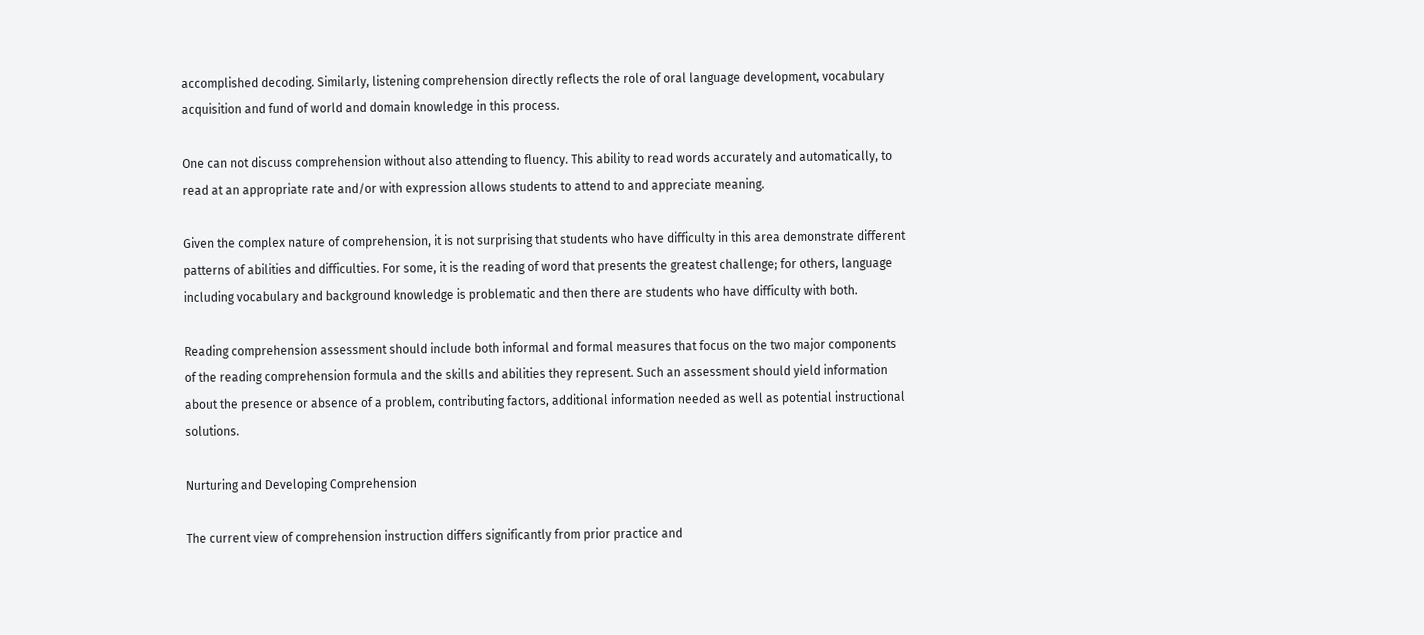accomplished decoding. Similarly, listening comprehension directly reflects the role of oral language development, vocabulary acquisition and fund of world and domain knowledge in this process.

One can not discuss comprehension without also attending to fluency. This ability to read words accurately and automatically, to read at an appropriate rate and/or with expression allows students to attend to and appreciate meaning.

Given the complex nature of comprehension, it is not surprising that students who have difficulty in this area demonstrate different patterns of abilities and difficulties. For some, it is the reading of word that presents the greatest challenge; for others, language including vocabulary and background knowledge is problematic and then there are students who have difficulty with both.

Reading comprehension assessment should include both informal and formal measures that focus on the two major components of the reading comprehension formula and the skills and abilities they represent. Such an assessment should yield information about the presence or absence of a problem, contributing factors, additional information needed as well as potential instructional solutions.

Nurturing and Developing Comprehension

The current view of comprehension instruction differs significantly from prior practice and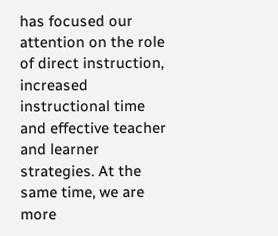has focused our attention on the role of direct instruction, increased instructional time and effective teacher and learner strategies. At the same time, we are more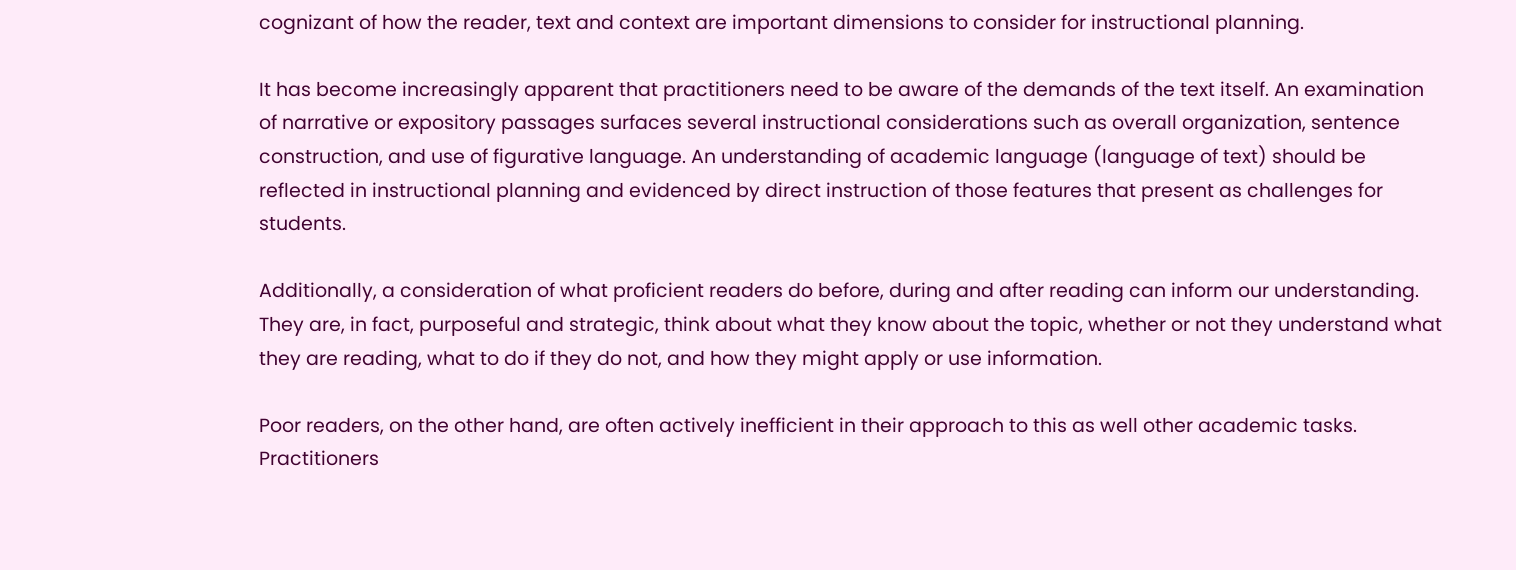cognizant of how the reader, text and context are important dimensions to consider for instructional planning.

It has become increasingly apparent that practitioners need to be aware of the demands of the text itself. An examination of narrative or expository passages surfaces several instructional considerations such as overall organization, sentence construction, and use of figurative language. An understanding of academic language (language of text) should be reflected in instructional planning and evidenced by direct instruction of those features that present as challenges for students.

Additionally, a consideration of what proficient readers do before, during and after reading can inform our understanding. They are, in fact, purposeful and strategic, think about what they know about the topic, whether or not they understand what they are reading, what to do if they do not, and how they might apply or use information.

Poor readers, on the other hand, are often actively inefficient in their approach to this as well other academic tasks. Practitioners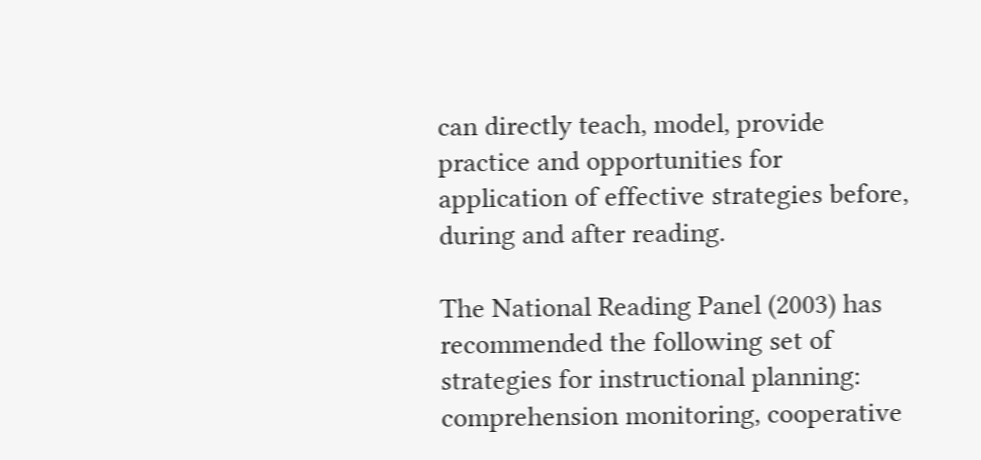can directly teach, model, provide practice and opportunities for application of effective strategies before, during and after reading.

The National Reading Panel (2003) has recommended the following set of strategies for instructional planning: comprehension monitoring, cooperative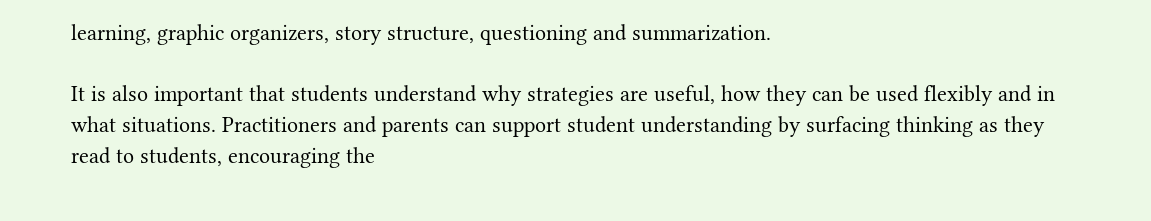learning, graphic organizers, story structure, questioning and summarization.

It is also important that students understand why strategies are useful, how they can be used flexibly and in what situations. Practitioners and parents can support student understanding by surfacing thinking as they read to students, encouraging the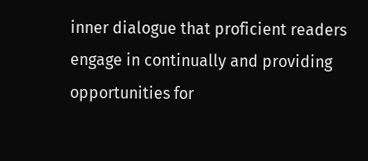inner dialogue that proficient readers engage in continually and providing opportunities for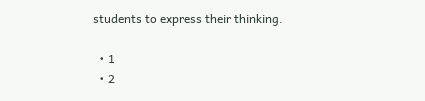students to express their thinking.

  • 1
  • 2